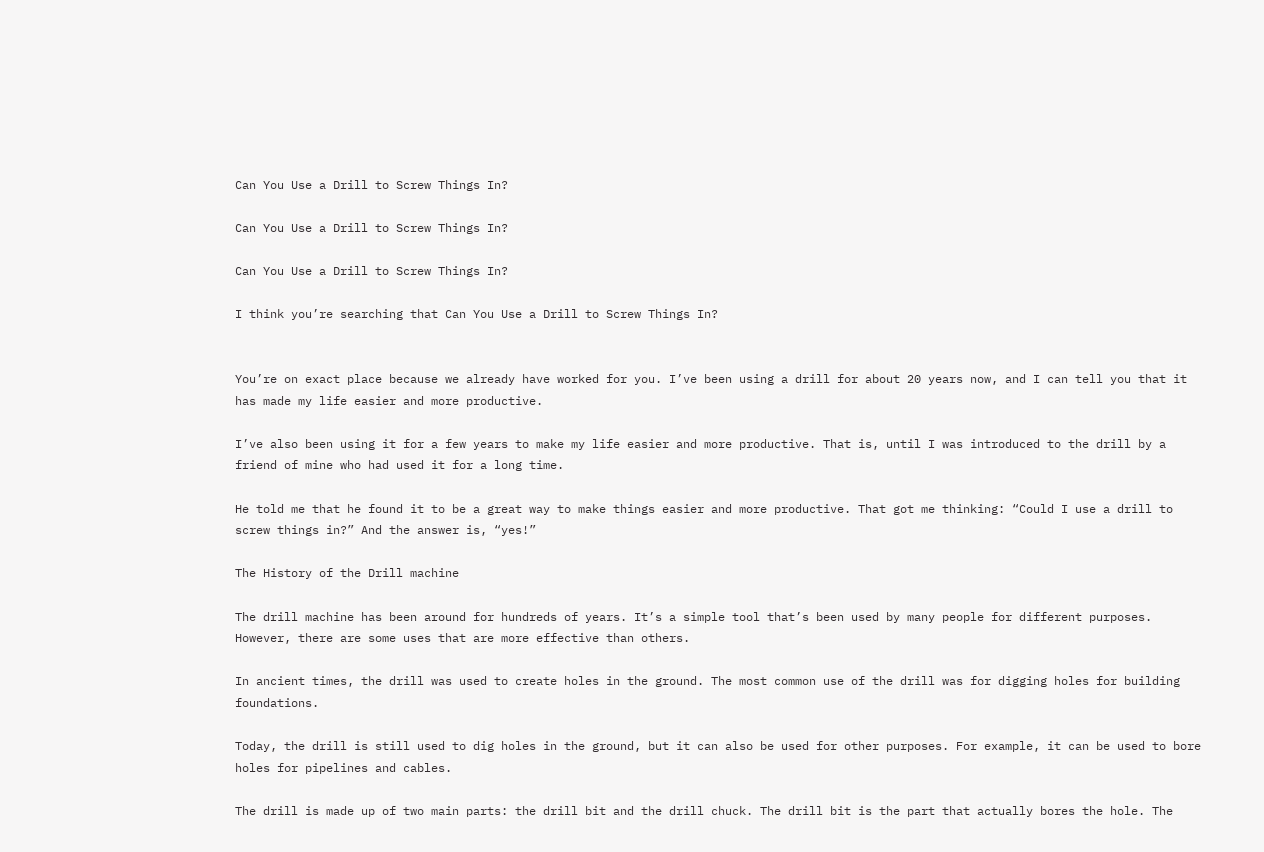Can You Use a Drill to Screw Things In?

Can You Use a Drill to Screw Things In?

Can You Use a Drill to Screw Things In?

I think you’re searching that Can You Use a Drill to Screw Things In?


You’re on exact place because we already have worked for you. I’ve been using a drill for about 20 years now, and I can tell you that it has made my life easier and more productive.

I’ve also been using it for a few years to make my life easier and more productive. That is, until I was introduced to the drill by a friend of mine who had used it for a long time.

He told me that he found it to be a great way to make things easier and more productive. That got me thinking: “Could I use a drill to screw things in?” And the answer is, “yes!”

The History of the Drill machine

The drill machine has been around for hundreds of years. It’s a simple tool that’s been used by many people for different purposes. However, there are some uses that are more effective than others.

In ancient times, the drill was used to create holes in the ground. The most common use of the drill was for digging holes for building foundations.

Today, the drill is still used to dig holes in the ground, but it can also be used for other purposes. For example, it can be used to bore holes for pipelines and cables.

The drill is made up of two main parts: the drill bit and the drill chuck. The drill bit is the part that actually bores the hole. The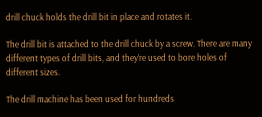drill chuck holds the drill bit in place and rotates it.

The drill bit is attached to the drill chuck by a screw. There are many different types of drill bits, and they’re used to bore holes of different sizes.

The drill machine has been used for hundreds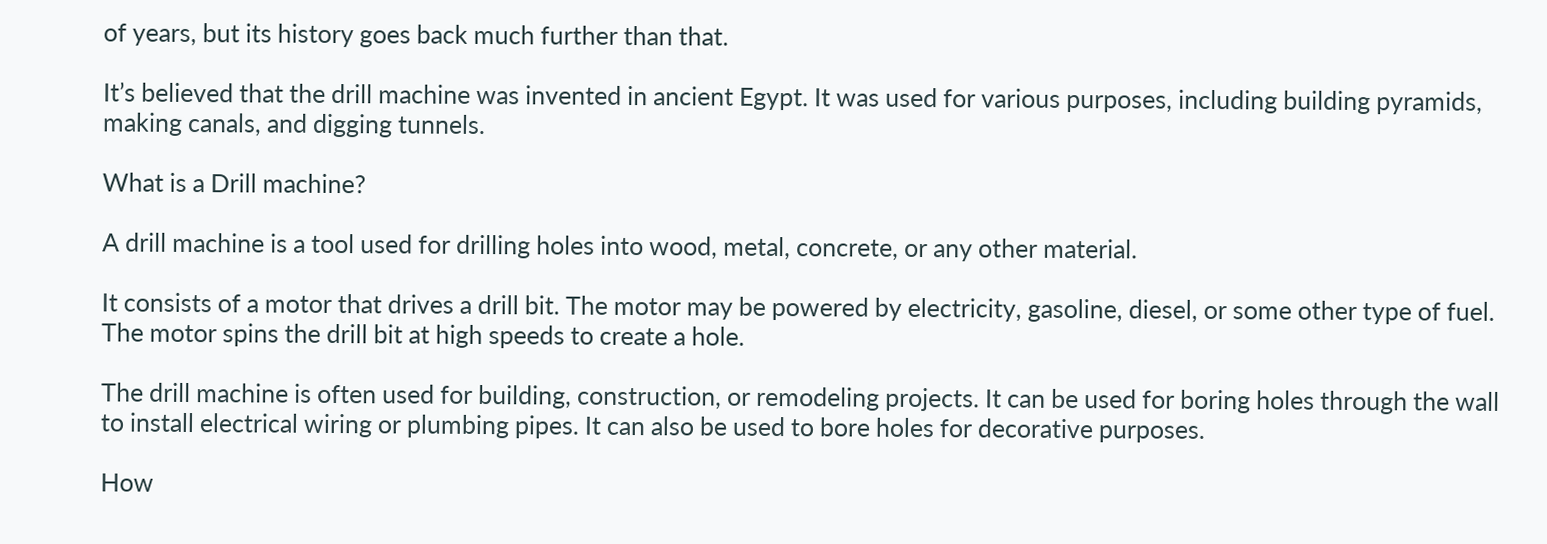of years, but its history goes back much further than that.

It’s believed that the drill machine was invented in ancient Egypt. It was used for various purposes, including building pyramids, making canals, and digging tunnels.

What is a Drill machine?

A drill machine is a tool used for drilling holes into wood, metal, concrete, or any other material.

It consists of a motor that drives a drill bit. The motor may be powered by electricity, gasoline, diesel, or some other type of fuel. The motor spins the drill bit at high speeds to create a hole.

The drill machine is often used for building, construction, or remodeling projects. It can be used for boring holes through the wall to install electrical wiring or plumbing pipes. It can also be used to bore holes for decorative purposes.

How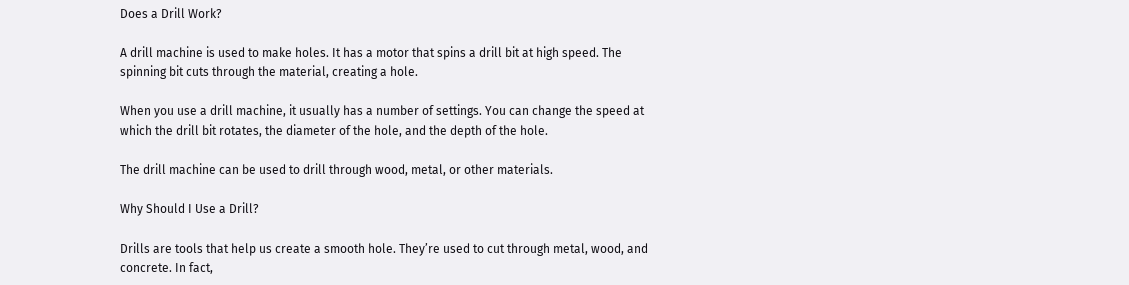Does a Drill Work?

A drill machine is used to make holes. It has a motor that spins a drill bit at high speed. The spinning bit cuts through the material, creating a hole.

When you use a drill machine, it usually has a number of settings. You can change the speed at which the drill bit rotates, the diameter of the hole, and the depth of the hole.

The drill machine can be used to drill through wood, metal, or other materials.

Why Should I Use a Drill?

Drills are tools that help us create a smooth hole. They’re used to cut through metal, wood, and concrete. In fact,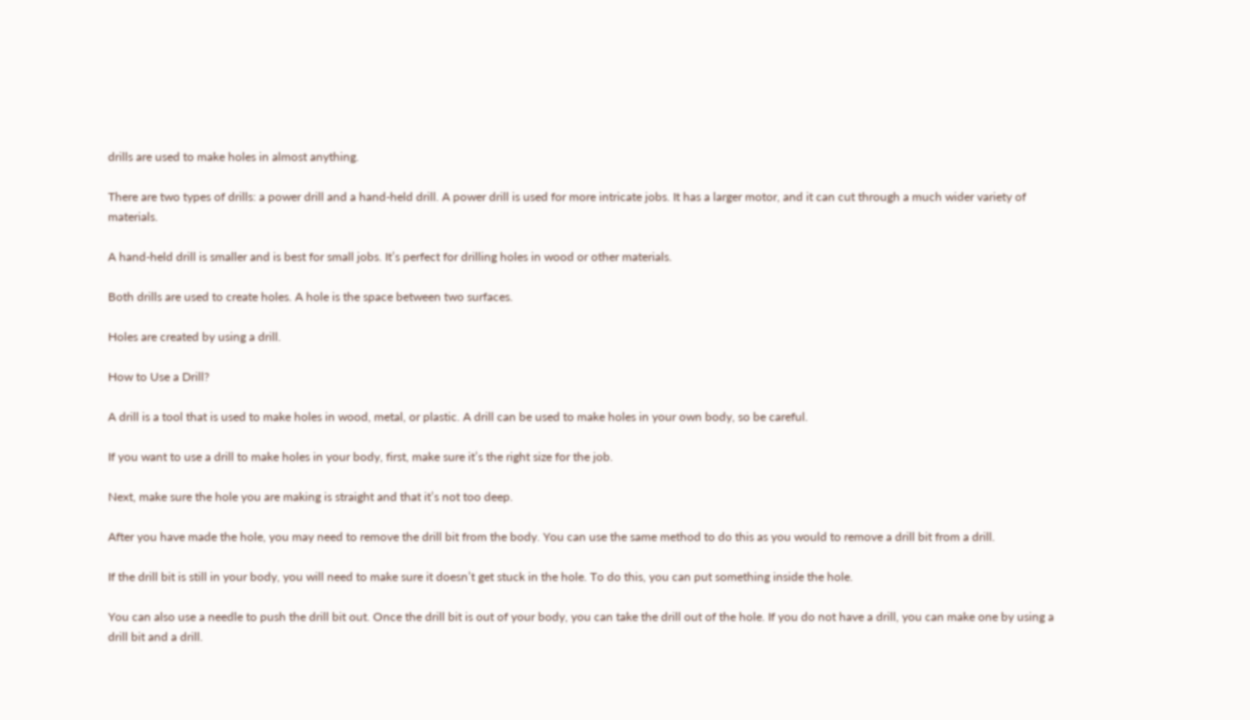drills are used to make holes in almost anything.

There are two types of drills: a power drill and a hand-held drill. A power drill is used for more intricate jobs. It has a larger motor, and it can cut through a much wider variety of materials.

A hand-held drill is smaller and is best for small jobs. It’s perfect for drilling holes in wood or other materials.

Both drills are used to create holes. A hole is the space between two surfaces.

Holes are created by using a drill.

How to Use a Drill?

A drill is a tool that is used to make holes in wood, metal, or plastic. A drill can be used to make holes in your own body, so be careful.

If you want to use a drill to make holes in your body, first, make sure it’s the right size for the job.

Next, make sure the hole you are making is straight and that it’s not too deep.

After you have made the hole, you may need to remove the drill bit from the body. You can use the same method to do this as you would to remove a drill bit from a drill.

If the drill bit is still in your body, you will need to make sure it doesn’t get stuck in the hole. To do this, you can put something inside the hole.

You can also use a needle to push the drill bit out. Once the drill bit is out of your body, you can take the drill out of the hole. If you do not have a drill, you can make one by using a drill bit and a drill.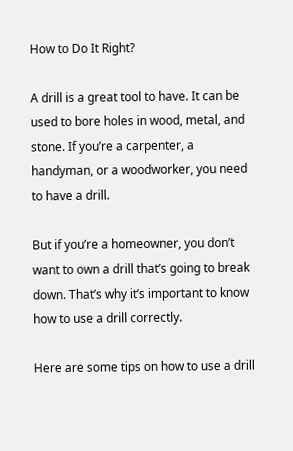How to Do It Right?

A drill is a great tool to have. It can be used to bore holes in wood, metal, and stone. If you’re a carpenter, a handyman, or a woodworker, you need to have a drill.

But if you’re a homeowner, you don’t want to own a drill that’s going to break down. That’s why it’s important to know how to use a drill correctly.

Here are some tips on how to use a drill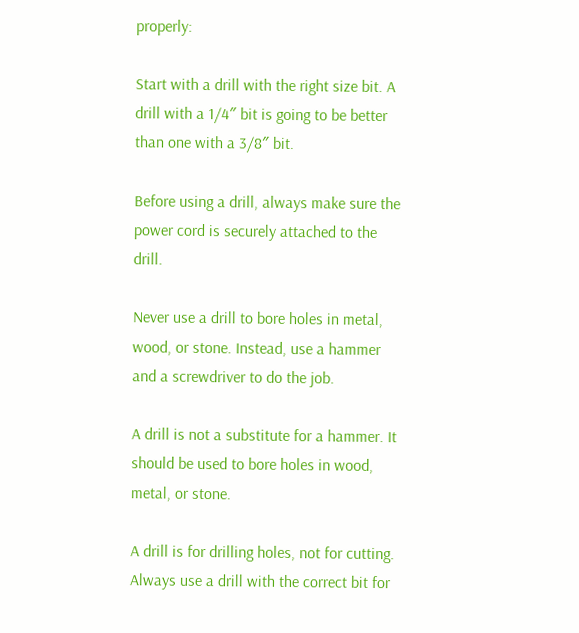properly:

Start with a drill with the right size bit. A drill with a 1/4″ bit is going to be better than one with a 3/8″ bit.

Before using a drill, always make sure the power cord is securely attached to the drill.

Never use a drill to bore holes in metal, wood, or stone. Instead, use a hammer and a screwdriver to do the job.

A drill is not a substitute for a hammer. It should be used to bore holes in wood, metal, or stone.

A drill is for drilling holes, not for cutting. Always use a drill with the correct bit for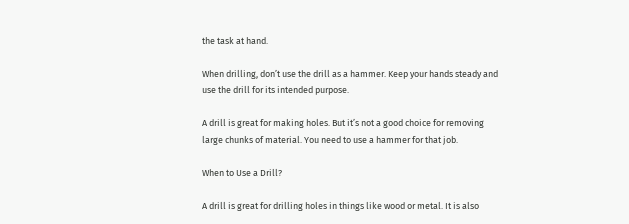the task at hand.

When drilling, don’t use the drill as a hammer. Keep your hands steady and use the drill for its intended purpose.

A drill is great for making holes. But it’s not a good choice for removing large chunks of material. You need to use a hammer for that job.

When to Use a Drill?

A drill is great for drilling holes in things like wood or metal. It is also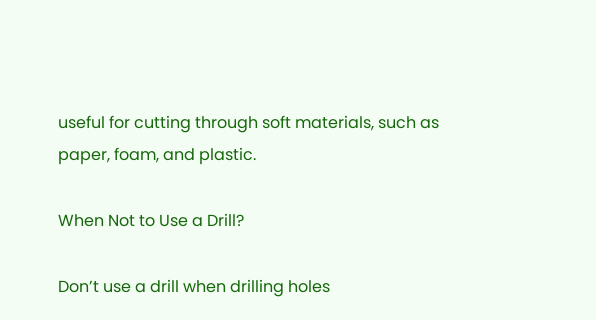useful for cutting through soft materials, such as paper, foam, and plastic.

When Not to Use a Drill?

Don’t use a drill when drilling holes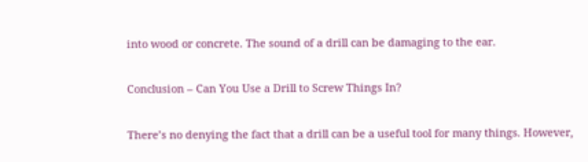into wood or concrete. The sound of a drill can be damaging to the ear.

Conclusion – Can You Use a Drill to Screw Things In?

There’s no denying the fact that a drill can be a useful tool for many things. However,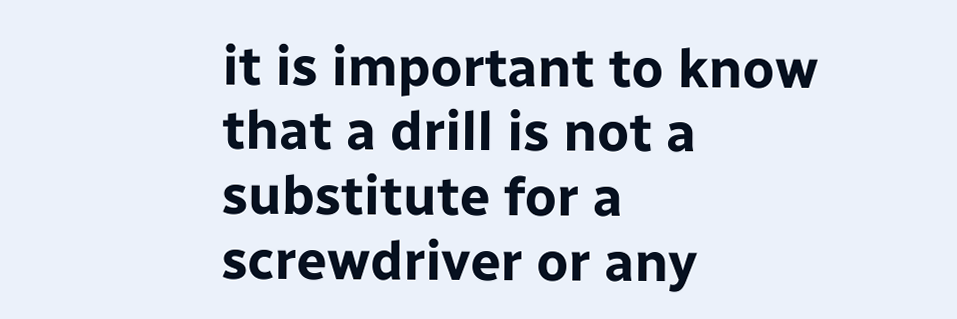it is important to know that a drill is not a substitute for a screwdriver or any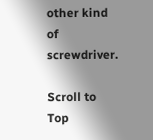other kind of screwdriver.

Scroll to Top